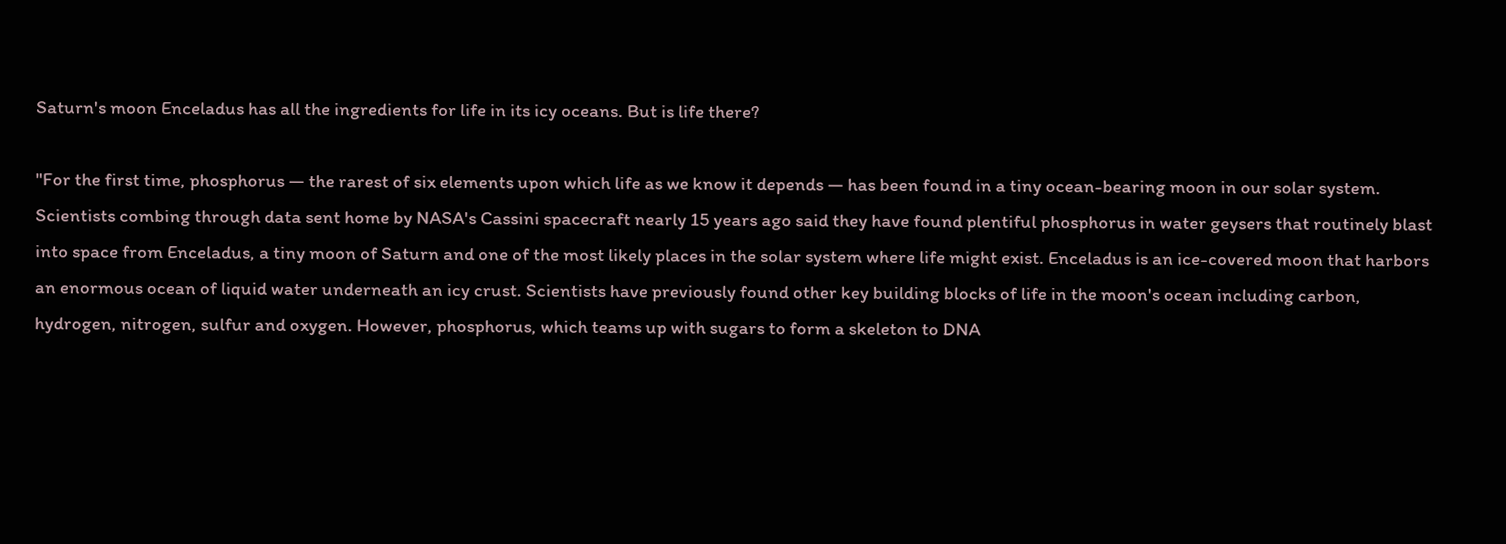Saturn's moon Enceladus has all the ingredients for life in its icy oceans. But is life there?

"For the first time, phosphorus — the rarest of six elements upon which life as we know it depends — has been found in a tiny ocean-bearing moon in our solar system. Scientists combing through data sent home by NASA's Cassini spacecraft nearly 15 years ago said they have found plentiful phosphorus in water geysers that routinely blast into space from Enceladus, a tiny moon of Saturn and one of the most likely places in the solar system where life might exist. Enceladus is an ice-covered moon that harbors an enormous ocean of liquid water underneath an icy crust. Scientists have previously found other key building blocks of life in the moon's ocean including carbon, hydrogen, nitrogen, sulfur and oxygen. However, phosphorus, which teams up with sugars to form a skeleton to DNA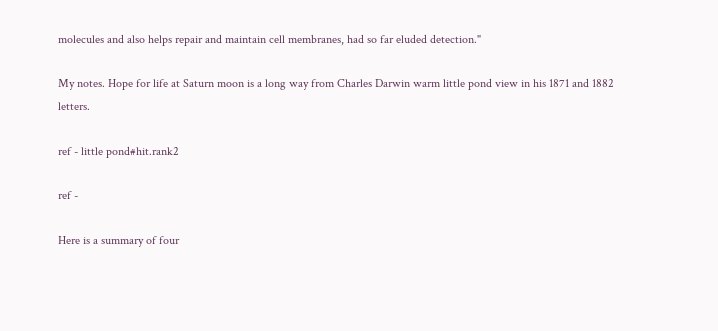molecules and also helps repair and maintain cell membranes, had so far eluded detection."

My notes. Hope for life at Saturn moon is a long way from Charles Darwin warm little pond view in his 1871 and 1882 letters.

ref - little pond#hit.rank2

ref -

Here is a summary of four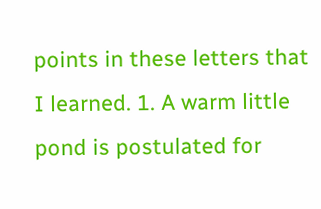points in these letters that I learned. 1. A warm little pond is postulated for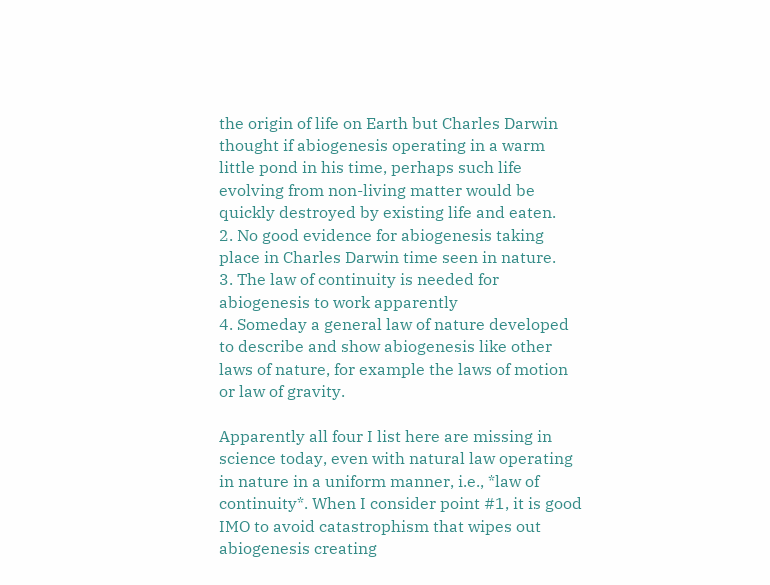the origin of life on Earth but Charles Darwin thought if abiogenesis operating in a warm little pond in his time, perhaps such life evolving from non-living matter would be quickly destroyed by existing life and eaten.
2. No good evidence for abiogenesis taking place in Charles Darwin time seen in nature.
3. The law of continuity is needed for abiogenesis to work apparently
4. Someday a general law of nature developed to describe and show abiogenesis like other laws of nature, for example the laws of motion or law of gravity.

Apparently all four I list here are missing in science today, even with natural law operating in nature in a uniform manner, i.e., *law of continuity*. When I consider point #1, it is good IMO to avoid catastrophism that wipes out abiogenesis creating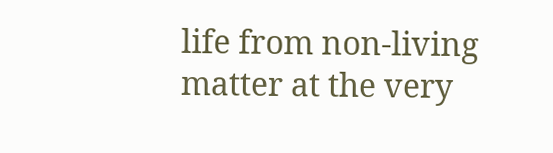life from non-living matter at the very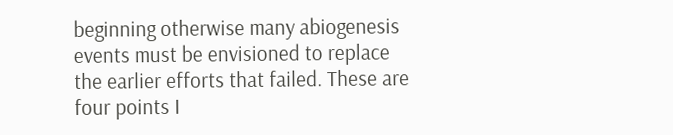beginning otherwise many abiogenesis events must be envisioned to replace the earlier efforts that failed. These are four points I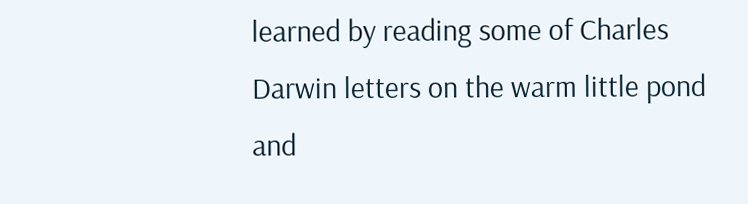learned by reading some of Charles Darwin letters on the warm little pond and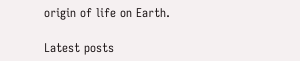origin of life on Earth.

Latest posts